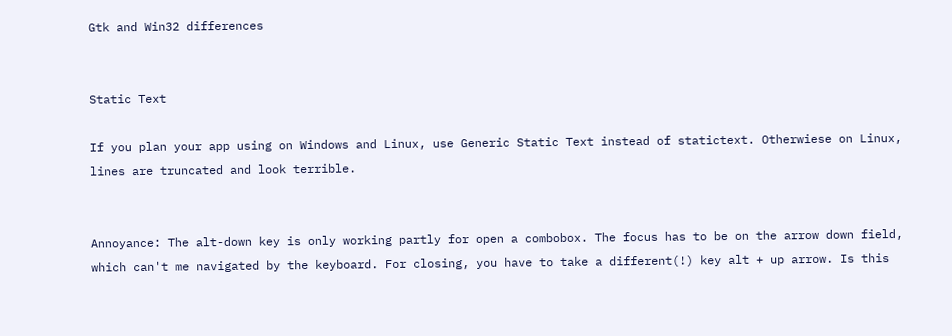Gtk and Win32 differences


Static Text

If you plan your app using on Windows and Linux, use Generic Static Text instead of statictext. Otherwiese on Linux, lines are truncated and look terrible.


Annoyance: The alt-down key is only working partly for open a combobox. The focus has to be on the arrow down field, which can't me navigated by the keyboard. For closing, you have to take a different(!) key alt + up arrow. Is this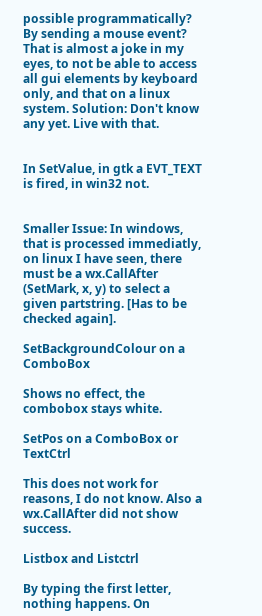possible programmatically? By sending a mouse event? That is almost a joke in my eyes, to not be able to access all gui elements by keyboard only, and that on a linux system. Solution: Don't know any yet. Live with that.


In SetValue, in gtk a EVT_TEXT is fired, in win32 not.


Smaller Issue: In windows, that is processed immediatly, on linux I have seen, there must be a wx.CallAfter (SetMark, x, y) to select a given partstring. [Has to be checked again].

SetBackgroundColour on a ComboBox

Shows no effect, the combobox stays white.

SetPos on a ComboBox or TextCtrl

This does not work for reasons, I do not know. Also a wx.CallAfter did not show success.

Listbox and Listctrl

By typing the first letter, nothing happens. On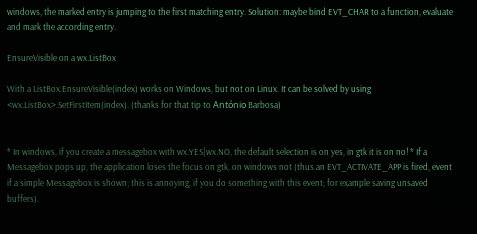windows, the marked entry is jumping to the first matching entry. Solution: maybe bind EVT_CHAR to a function, evaluate and mark the according entry.

EnsureVisible on a wx.ListBox

With a ListBox.EnsureVisible(index) works on Windows, but not on Linux. It can be solved by using <wx.ListBox>.SetFirstItem(index). (thanks for that tip to António Barbosa)


* In windows, if you create a messagebox with wx.YES|wx.NO, the default selection is on yes, in gtk it is on no! * If a Messagebox pops up, the application loses the focus on gtk, on windows not (thus an EVT_ACTIVATE_APP is fired, event if a simple Messagebox is shown; this is annoying, if you do something with this event; for example saving unsaved buffers).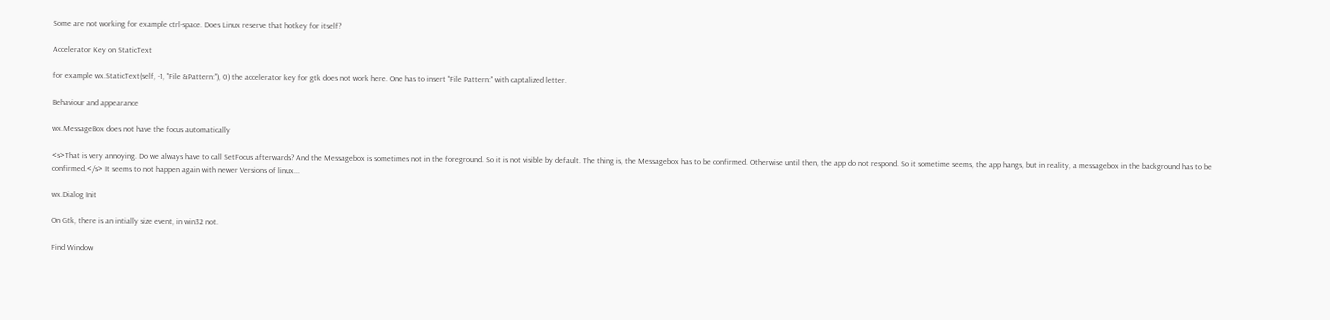Some are not working for example ctrl-space. Does Linux reserve that hotkey for itself?

Accelerator Key on StaticText

for example wx.StaticText(self, -1, "File &Pattern:"), 0) the accelerator key for gtk does not work here. One has to insert "File Pattern:" with captalized letter.

Behaviour and appearance

wx.MessageBox does not have the focus automatically

<s>That is very annoying. Do we always have to call SetFocus afterwards? And the Messagebox is sometimes not in the foreground. So it is not visible by default. The thing is, the Messagebox has to be confirmed. Otherwise until then, the app do not respond. So it sometime seems, the app hangs, but in reality, a messagebox in the background has to be confirmed.</s> It seems to not happen again with newer Versions of linux...

wx.Dialog Init

On Gtk, there is an intially size event, in win32 not.

Find Window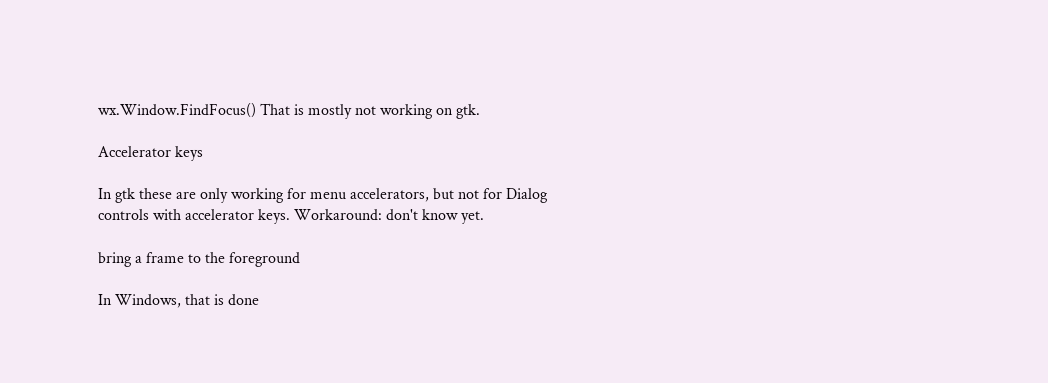wx.Window.FindFocus() That is mostly not working on gtk.

Accelerator keys

In gtk these are only working for menu accelerators, but not for Dialog controls with accelerator keys. Workaround: don't know yet.

bring a frame to the foreground

In Windows, that is done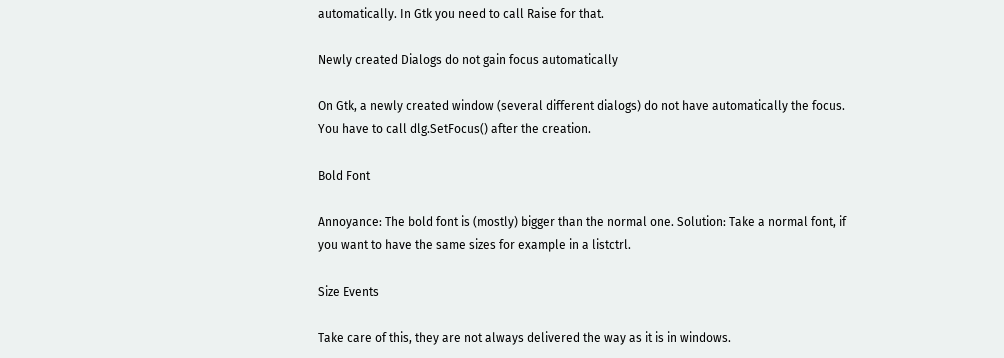automatically. In Gtk you need to call Raise for that.

Newly created Dialogs do not gain focus automatically

On Gtk, a newly created window (several different dialogs) do not have automatically the focus. You have to call dlg.SetFocus() after the creation.

Bold Font

Annoyance: The bold font is (mostly) bigger than the normal one. Solution: Take a normal font, if you want to have the same sizes for example in a listctrl.

Size Events

Take care of this, they are not always delivered the way as it is in windows.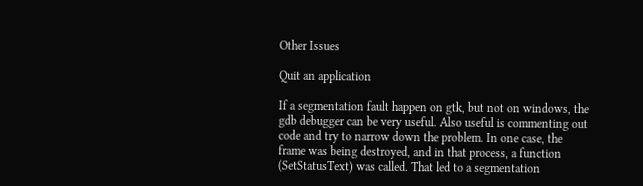Other Issues

Quit an application

If a segmentation fault happen on gtk, but not on windows, the gdb debugger can be very useful. Also useful is commenting out code and try to narrow down the problem. In one case, the frame was being destroyed, and in that process, a function (SetStatusText) was called. That led to a segmentation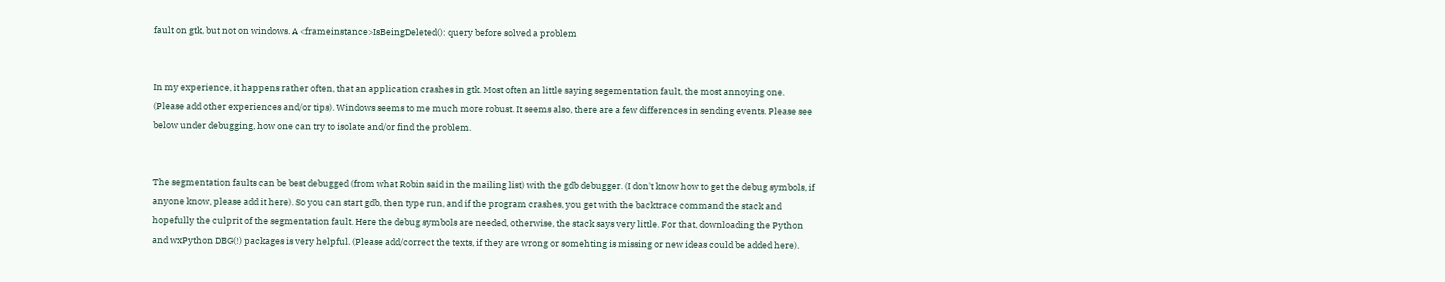fault on gtk, but not on windows. A <frameinstance>IsBeingDeleted(): query before solved a problem


In my experience, it happens rather often, that an application crashes in gtk. Most often an little saying segementation fault, the most annoying one. (Please add other experiences and/or tips). Windows seems to me much more robust. It seems also, there are a few differences in sending events. Please see below under debugging, how one can try to isolate and/or find the problem.


The segmentation faults can be best debugged (from what Robin said in the mailing list) with the gdb debugger. (I don't know how to get the debug symbols, if anyone know, please add it here). So you can start gdb, then type run, and if the program crashes, you get with the backtrace command the stack and hopefully the culprit of the segmentation fault. Here the debug symbols are needed, otherwise, the stack says very little. For that, downloading the Python and wxPython DBG(!) packages is very helpful. (Please add/correct the texts, if they are wrong or somehting is missing or new ideas could be added here).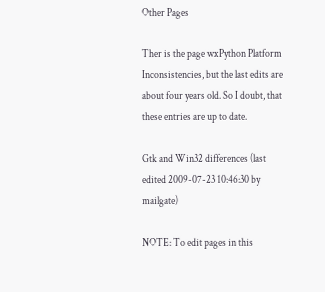Other Pages

Ther is the page wxPython Platform Inconsistencies, but the last edits are about four years old. So I doubt, that these entries are up to date.

Gtk and Win32 differences (last edited 2009-07-23 10:46:30 by mailgate)

NOTE: To edit pages in this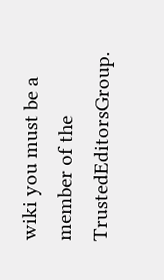wiki you must be a member of the TrustedEditorsGroup.